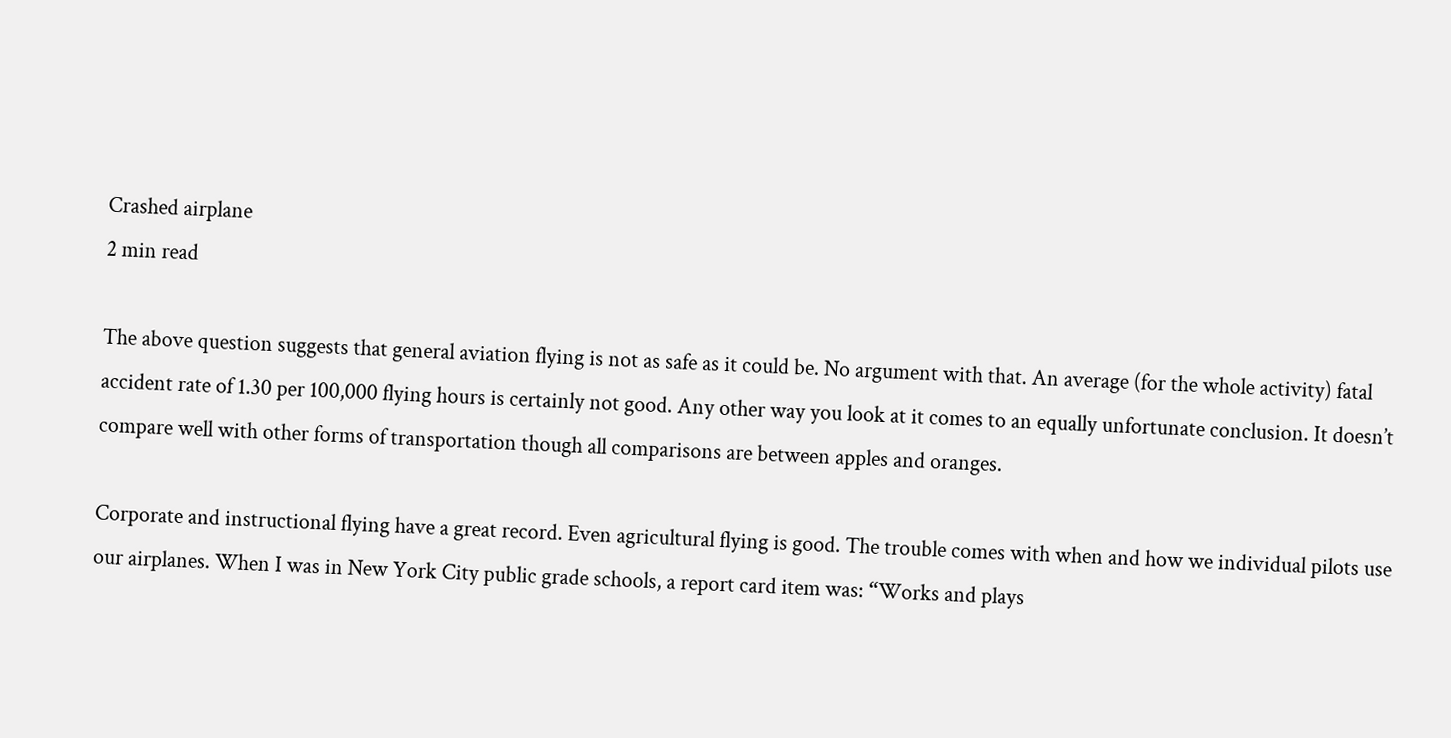Crashed airplane
2 min read

The above question suggests that general aviation flying is not as safe as it could be. No argument with that. An average (for the whole activity) fatal accident rate of 1.30 per 100,000 flying hours is certainly not good. Any other way you look at it comes to an equally unfortunate conclusion. It doesn’t compare well with other forms of transportation though all comparisons are between apples and oranges.

Corporate and instructional flying have a great record. Even agricultural flying is good. The trouble comes with when and how we individual pilots use our airplanes. When I was in New York City public grade schools, a report card item was: “Works and plays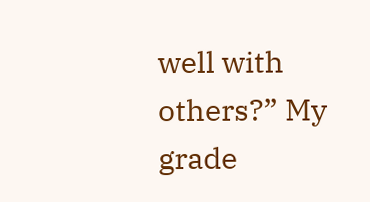well with others?” My grade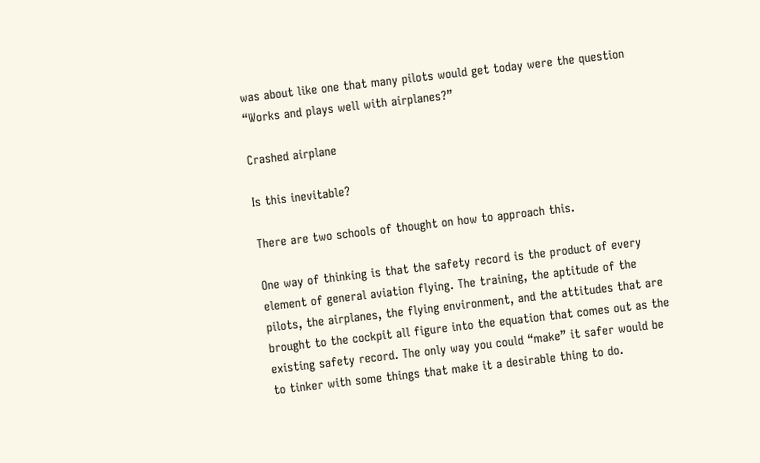was about like one that many pilots would get today were the question “Works and plays well with airplanes?”

Crashed airplane

Is this inevitable?

There are two schools of thought on how to approach this.

One way of thinking is that the safety record is the product of every element of general aviation flying. The training, the aptitude of the pilots, the airplanes, the flying environment, and the attitudes that are brought to the cockpit all figure into the equation that comes out as the existing safety record. The only way you could “make” it safer would be to tinker with some things that make it a desirable thing to do.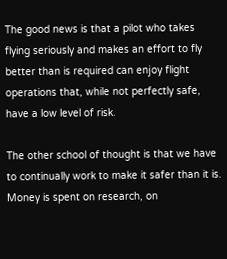The good news is that a pilot who takes flying seriously and makes an effort to fly better than is required can enjoy flight operations that, while not perfectly safe, have a low level of risk.

The other school of thought is that we have to continually work to make it safer than it is. Money is spent on research, on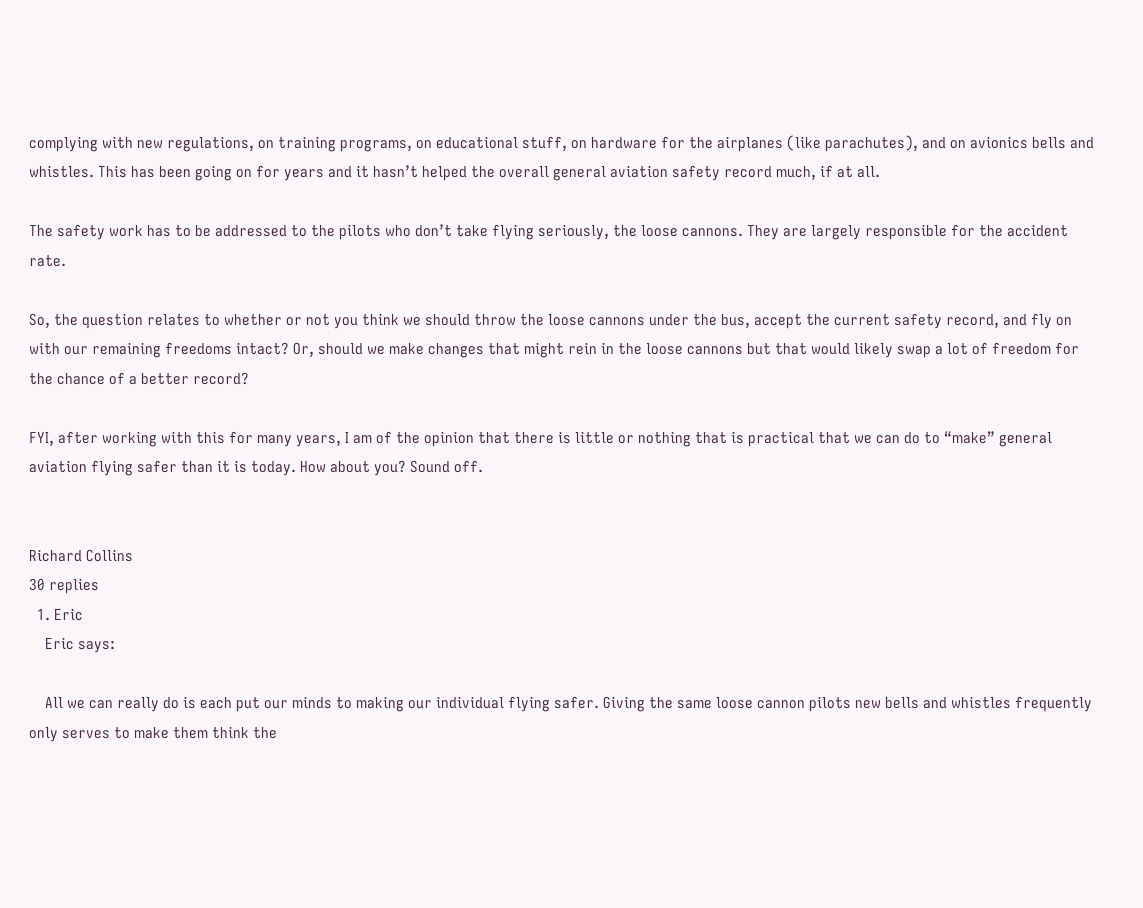complying with new regulations, on training programs, on educational stuff, on hardware for the airplanes (like parachutes), and on avionics bells and whistles. This has been going on for years and it hasn’t helped the overall general aviation safety record much, if at all.

The safety work has to be addressed to the pilots who don’t take flying seriously, the loose cannons. They are largely responsible for the accident rate.

So, the question relates to whether or not you think we should throw the loose cannons under the bus, accept the current safety record, and fly on with our remaining freedoms intact? Or, should we make changes that might rein in the loose cannons but that would likely swap a lot of freedom for the chance of a better record?

FYI, after working with this for many years, I am of the opinion that there is little or nothing that is practical that we can do to “make” general aviation flying safer than it is today. How about you? Sound off.


Richard Collins
30 replies
  1. Eric
    Eric says:

    All we can really do is each put our minds to making our individual flying safer. Giving the same loose cannon pilots new bells and whistles frequently only serves to make them think the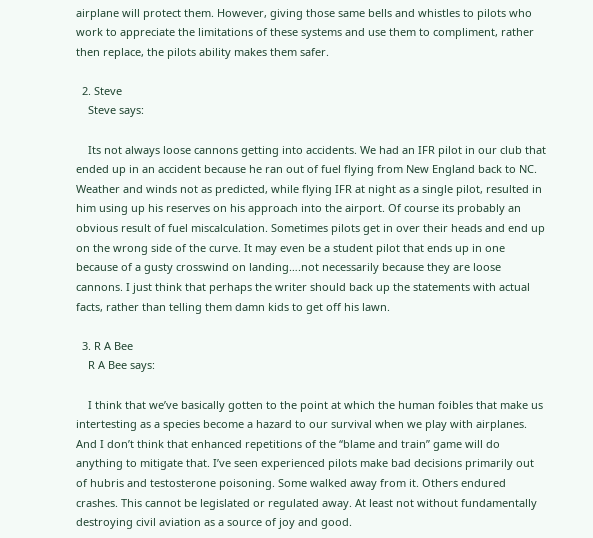airplane will protect them. However, giving those same bells and whistles to pilots who work to appreciate the limitations of these systems and use them to compliment, rather then replace, the pilots ability makes them safer.

  2. Steve
    Steve says:

    Its not always loose cannons getting into accidents. We had an IFR pilot in our club that ended up in an accident because he ran out of fuel flying from New England back to NC. Weather and winds not as predicted, while flying IFR at night as a single pilot, resulted in him using up his reserves on his approach into the airport. Of course its probably an obvious result of fuel miscalculation. Sometimes pilots get in over their heads and end up on the wrong side of the curve. It may even be a student pilot that ends up in one because of a gusty crosswind on landing….not necessarily because they are loose cannons. I just think that perhaps the writer should back up the statements with actual facts, rather than telling them damn kids to get off his lawn.

  3. R A Bee
    R A Bee says:

    I think that we’ve basically gotten to the point at which the human foibles that make us intertesting as a species become a hazard to our survival when we play with airplanes. And I don’t think that enhanced repetitions of the “blame and train” game will do anything to mitigate that. I’ve seen experienced pilots make bad decisions primarily out of hubris and testosterone poisoning. Some walked away from it. Others endured crashes. This cannot be legislated or regulated away. At least not without fundamentally destroying civil aviation as a source of joy and good.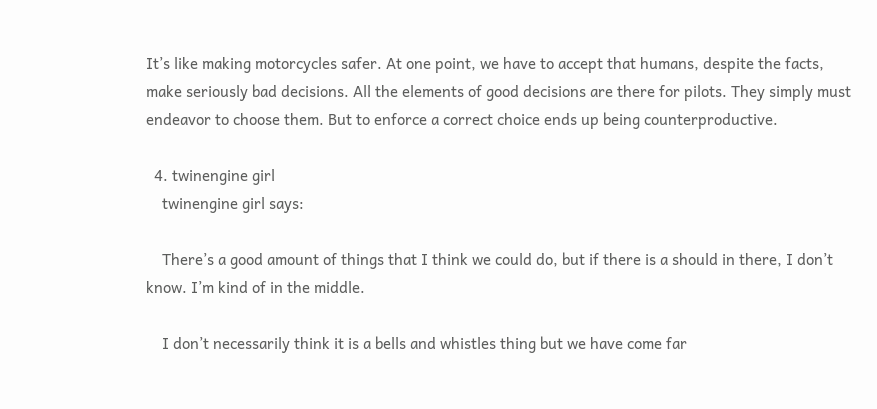It’s like making motorcycles safer. At one point, we have to accept that humans, despite the facts, make seriously bad decisions. All the elements of good decisions are there for pilots. They simply must endeavor to choose them. But to enforce a correct choice ends up being counterproductive.

  4. twinengine girl
    twinengine girl says:

    There’s a good amount of things that I think we could do, but if there is a should in there, I don’t know. I’m kind of in the middle.

    I don’t necessarily think it is a bells and whistles thing but we have come far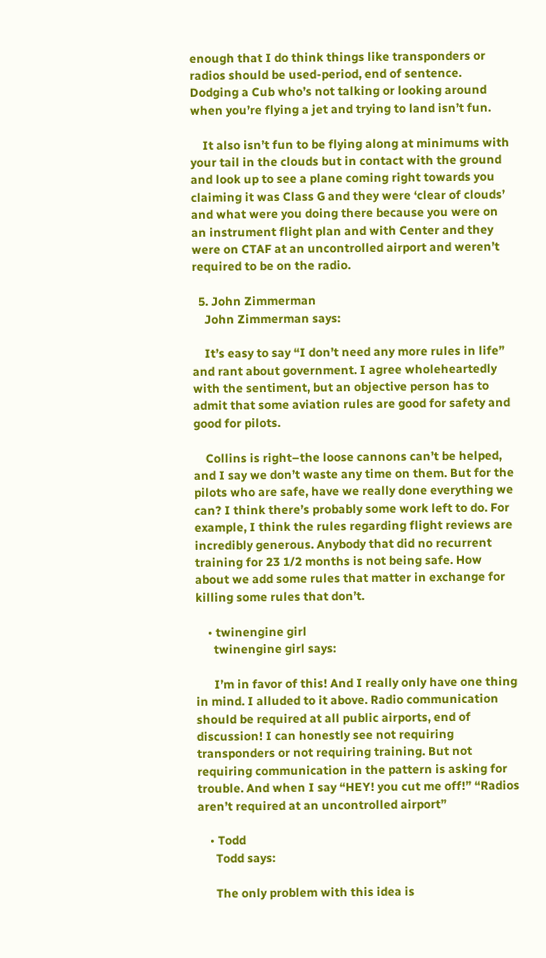enough that I do think things like transponders or radios should be used-period, end of sentence. Dodging a Cub who’s not talking or looking around when you’re flying a jet and trying to land isn’t fun.

    It also isn’t fun to be flying along at minimums with your tail in the clouds but in contact with the ground and look up to see a plane coming right towards you claiming it was Class G and they were ‘clear of clouds’ and what were you doing there because you were on an instrument flight plan and with Center and they were on CTAF at an uncontrolled airport and weren’t required to be on the radio.

  5. John Zimmerman
    John Zimmerman says:

    It’s easy to say “I don’t need any more rules in life” and rant about government. I agree wholeheartedly with the sentiment, but an objective person has to admit that some aviation rules are good for safety and good for pilots.

    Collins is right–the loose cannons can’t be helped, and I say we don’t waste any time on them. But for the pilots who are safe, have we really done everything we can? I think there’s probably some work left to do. For example, I think the rules regarding flight reviews are incredibly generous. Anybody that did no recurrent training for 23 1/2 months is not being safe. How about we add some rules that matter in exchange for killing some rules that don’t.

    • twinengine girl
      twinengine girl says:

      I’m in favor of this! And I really only have one thing in mind. I alluded to it above. Radio communication should be required at all public airports, end of discussion! I can honestly see not requiring transponders or not requiring training. But not requiring communication in the pattern is asking for trouble. And when I say “HEY! you cut me off!” “Radios aren’t required at an uncontrolled airport”

    • Todd
      Todd says:

      The only problem with this idea is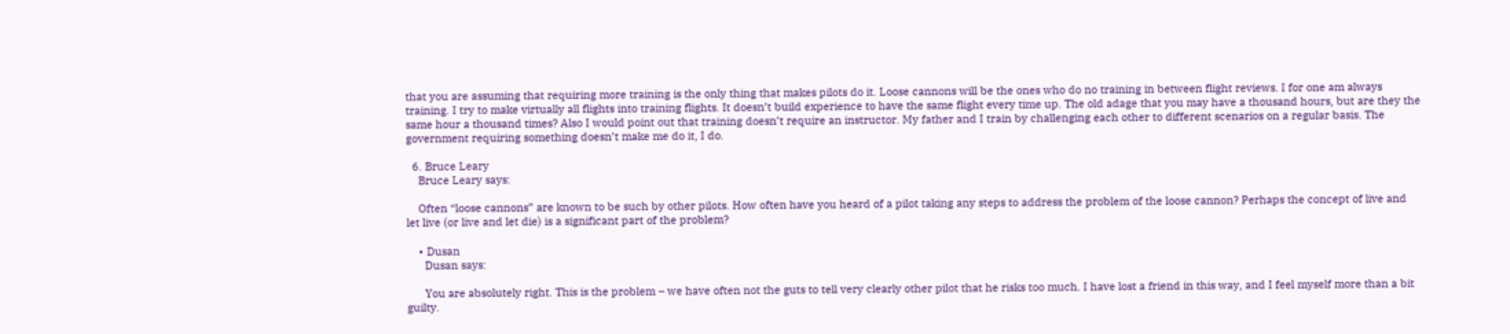that you are assuming that requiring more training is the only thing that makes pilots do it. Loose cannons will be the ones who do no training in between flight reviews. I for one am always training. I try to make virtually all flights into training flights. It doesn’t build experience to have the same flight every time up. The old adage that you may have a thousand hours, but are they the same hour a thousand times? Also I would point out that training doesn’t require an instructor. My father and I train by challenging each other to different scenarios on a regular basis. The government requiring something doesn’t make me do it, I do.

  6. Bruce Leary
    Bruce Leary says:

    Often “loose cannons” are known to be such by other pilots. How often have you heard of a pilot taking any steps to address the problem of the loose cannon? Perhaps the concept of live and let live (or live and let die) is a significant part of the problem?

    • Dusan
      Dusan says:

      You are absolutely right. This is the problem – we have often not the guts to tell very clearly other pilot that he risks too much. I have lost a friend in this way, and I feel myself more than a bit guilty.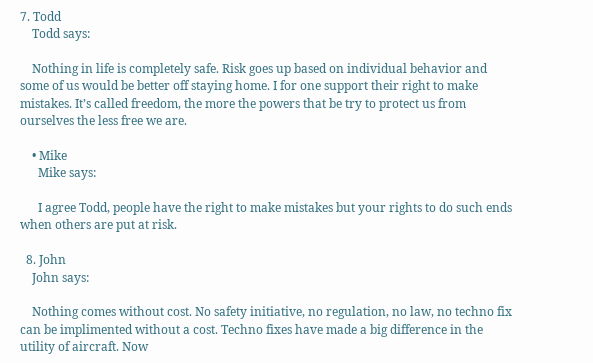7. Todd
    Todd says:

    Nothing in life is completely safe. Risk goes up based on individual behavior and some of us would be better off staying home. I for one support their right to make mistakes. It’s called freedom, the more the powers that be try to protect us from ourselves the less free we are.

    • Mike
      Mike says:

      I agree Todd, people have the right to make mistakes but your rights to do such ends when others are put at risk.

  8. John
    John says:

    Nothing comes without cost. No safety initiative, no regulation, no law, no techno fix can be implimented without a cost. Techno fixes have made a big difference in the utility of aircraft. Now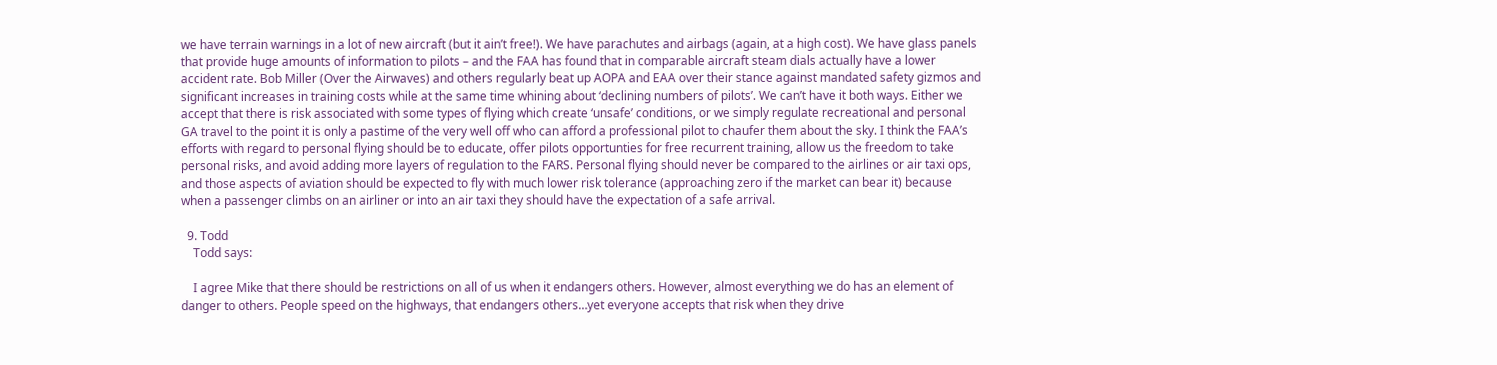we have terrain warnings in a lot of new aircraft (but it ain’t free!). We have parachutes and airbags (again, at a high cost). We have glass panels that provide huge amounts of information to pilots – and the FAA has found that in comparable aircraft steam dials actually have a lower accident rate. Bob Miller (Over the Airwaves) and others regularly beat up AOPA and EAA over their stance against mandated safety gizmos and significant increases in training costs while at the same time whining about ‘declining numbers of pilots’. We can’t have it both ways. Either we accept that there is risk associated with some types of flying which create ‘unsafe’ conditions, or we simply regulate recreational and personal GA travel to the point it is only a pastime of the very well off who can afford a professional pilot to chaufer them about the sky. I think the FAA’s efforts with regard to personal flying should be to educate, offer pilots opportunties for free recurrent training, allow us the freedom to take personal risks, and avoid adding more layers of regulation to the FARS. Personal flying should never be compared to the airlines or air taxi ops, and those aspects of aviation should be expected to fly with much lower risk tolerance (approaching zero if the market can bear it) because when a passenger climbs on an airliner or into an air taxi they should have the expectation of a safe arrival.

  9. Todd
    Todd says:

    I agree Mike that there should be restrictions on all of us when it endangers others. However, almost everything we do has an element of danger to others. People speed on the highways, that endangers others…yet everyone accepts that risk when they drive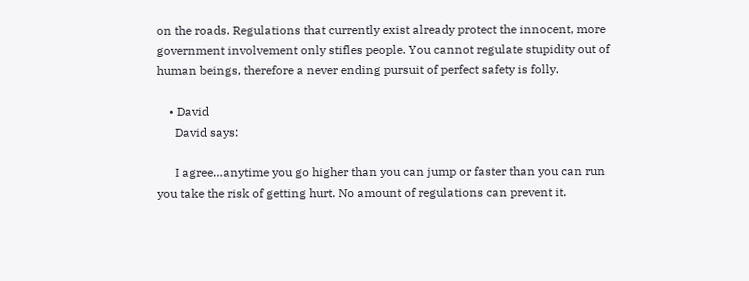on the roads. Regulations that currently exist already protect the innocent, more government involvement only stifles people. You cannot regulate stupidity out of human beings, therefore a never ending pursuit of perfect safety is folly.

    • David
      David says:

      I agree…anytime you go higher than you can jump or faster than you can run you take the risk of getting hurt. No amount of regulations can prevent it.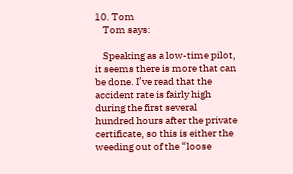10. Tom
    Tom says:

    Speaking as a low-time pilot, it seems there is more that can be done. I’ve read that the accident rate is fairly high during the first several hundred hours after the private certificate, so this is either the weeding out of the “loose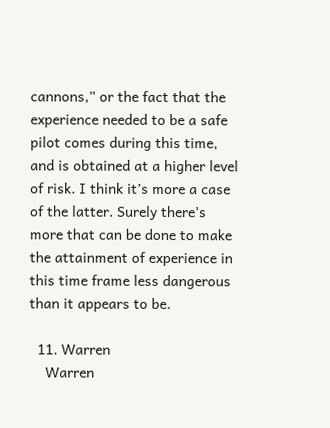cannons,” or the fact that the experience needed to be a safe pilot comes during this time, and is obtained at a higher level of risk. I think it’s more a case of the latter. Surely there’s more that can be done to make the attainment of experience in this time frame less dangerous than it appears to be.

  11. Warren
    Warren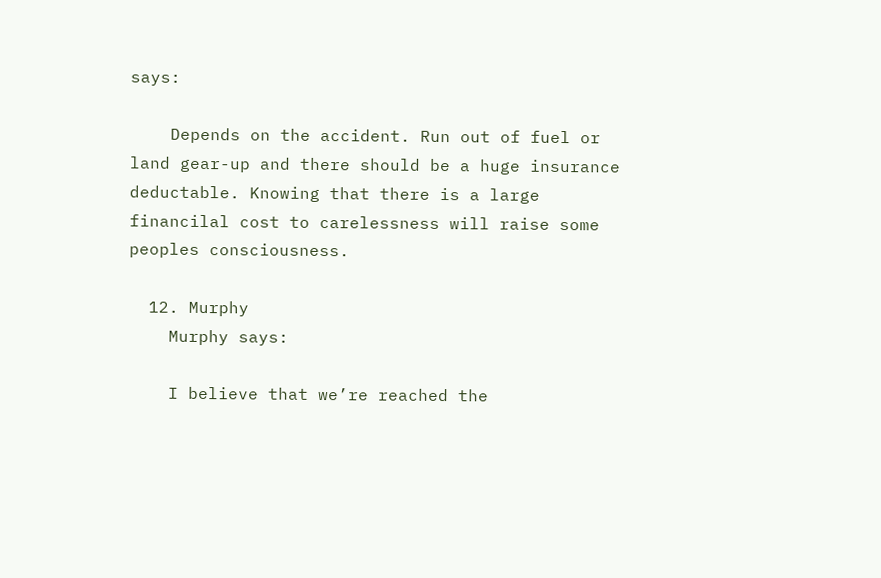says:

    Depends on the accident. Run out of fuel or land gear-up and there should be a huge insurance deductable. Knowing that there is a large financilal cost to carelessness will raise some peoples consciousness.

  12. Murphy
    Murphy says:

    I believe that we’re reached the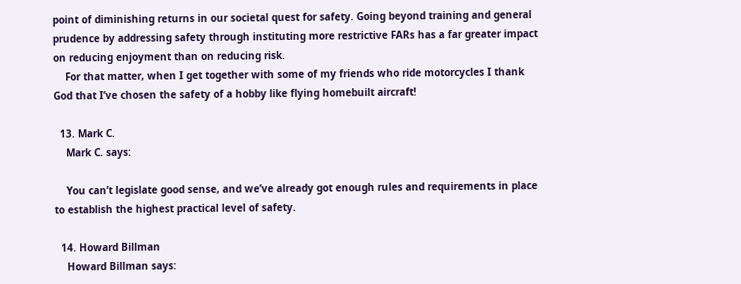point of diminishing returns in our societal quest for safety. Going beyond training and general prudence by addressing safety through instituting more restrictive FARs has a far greater impact on reducing enjoyment than on reducing risk.
    For that matter, when I get together with some of my friends who ride motorcycles I thank God that I’ve chosen the safety of a hobby like flying homebuilt aircraft!

  13. Mark C.
    Mark C. says:

    You can’t legislate good sense, and we’ve already got enough rules and requirements in place to establish the highest practical level of safety.

  14. Howard Billman
    Howard Billman says: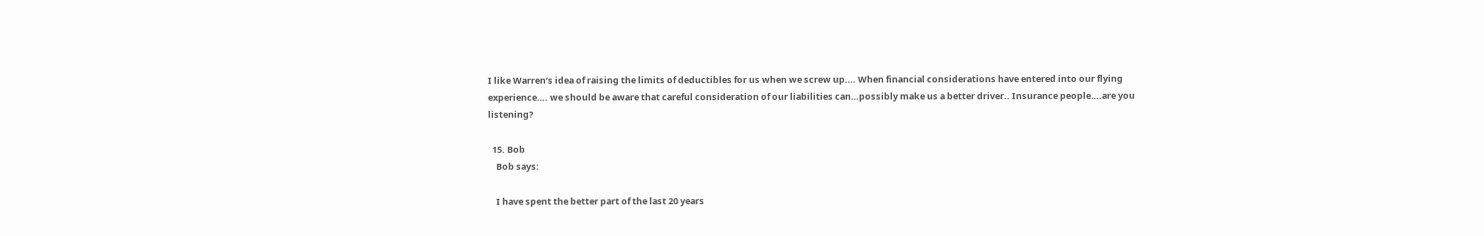I like Warren’s idea of raising the limits of deductibles for us when we screw up…. When financial considerations have entered into our flying experience…. we should be aware that careful consideration of our liabilities can…possibly make us a better driver.. Insurance people….are you listening?

  15. Bob
    Bob says:

    I have spent the better part of the last 20 years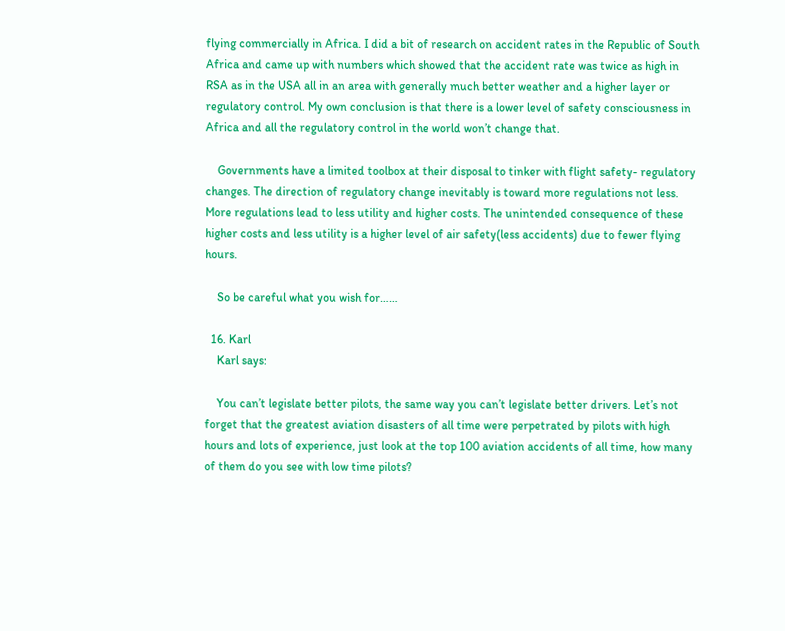flying commercially in Africa. I did a bit of research on accident rates in the Republic of South Africa and came up with numbers which showed that the accident rate was twice as high in RSA as in the USA all in an area with generally much better weather and a higher layer or regulatory control. My own conclusion is that there is a lower level of safety consciousness in Africa and all the regulatory control in the world won’t change that.

    Governments have a limited toolbox at their disposal to tinker with flight safety- regulatory changes. The direction of regulatory change inevitably is toward more regulations not less. More regulations lead to less utility and higher costs. The unintended consequence of these higher costs and less utility is a higher level of air safety(less accidents) due to fewer flying hours.

    So be careful what you wish for……

  16. Karl
    Karl says:

    You can’t legislate better pilots, the same way you can’t legislate better drivers. Let’s not forget that the greatest aviation disasters of all time were perpetrated by pilots with high hours and lots of experience, just look at the top 100 aviation accidents of all time, how many of them do you see with low time pilots?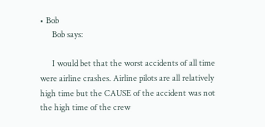• Bob
      Bob says:

      I would bet that the worst accidents of all time were airline crashes. Airline pilots are all relatively high time but the CAUSE of the accident was not the high time of the crew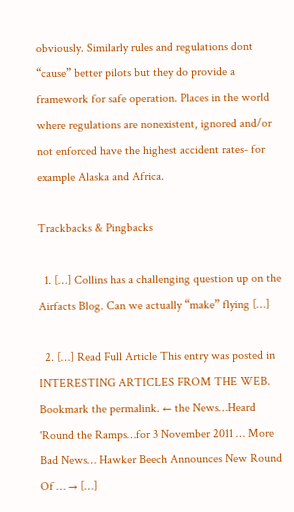obviously. Similarly rules and regulations dont “cause” better pilots but they do provide a framework for safe operation. Places in the world where regulations are nonexistent, ignored and/or not enforced have the highest accident rates- for example Alaska and Africa.

Trackbacks & Pingbacks

  1. […] Collins has a challenging question up on the Airfacts Blog. Can we actually “make” flying […]

  2. […] Read Full Article This entry was posted in INTERESTING ARTICLES FROM THE WEB. Bookmark the permalink. ← the News…Heard 'Round the Ramps…for 3 November 2011 … More Bad News… Hawker Beech Announces New Round Of … → […]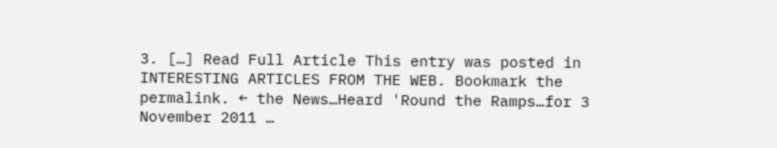3. […] Read Full Article This entry was posted in INTERESTING ARTICLES FROM THE WEB. Bookmark the permalink. ← the News…Heard 'Round the Ramps…for 3 November 2011 …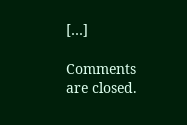[…]

Comments are closed.